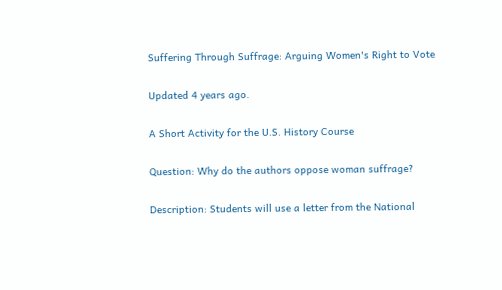Suffering Through Suffrage: Arguing Women's Right to Vote

Updated 4 years ago.

A Short Activity for the U.S. History Course

Question: Why do the authors oppose woman suffrage?

Description: Students will use a letter from the National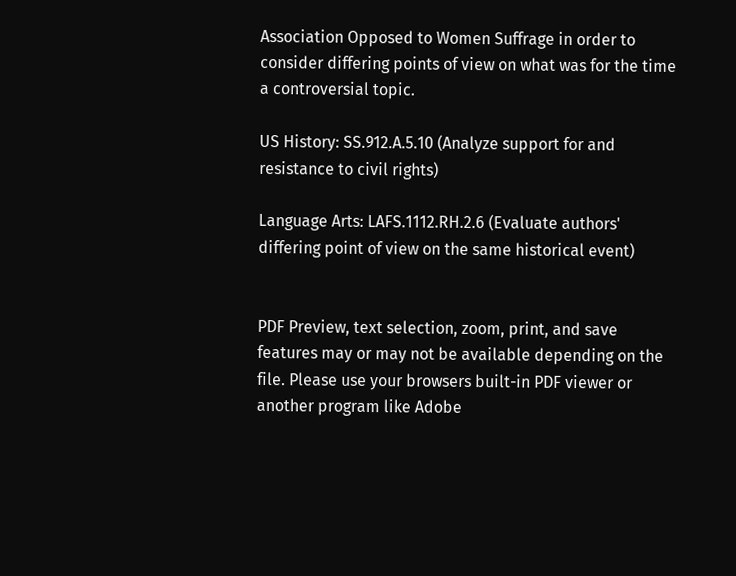Association Opposed to Women Suffrage in order to consider differing points of view on what was for the time a controversial topic.

US History: SS.912.A.5.10 (Analyze support for and resistance to civil rights)

Language Arts: LAFS.1112.RH.2.6 (Evaluate authors' differing point of view on the same historical event)


PDF Preview, text selection, zoom, print, and save features may or may not be available depending on the file. Please use your browsers built-in PDF viewer or another program like Adobe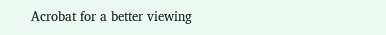Acrobat for a better viewing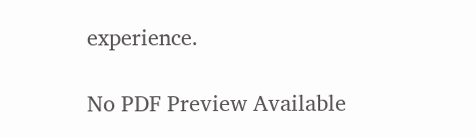experience.

No PDF Preview Available